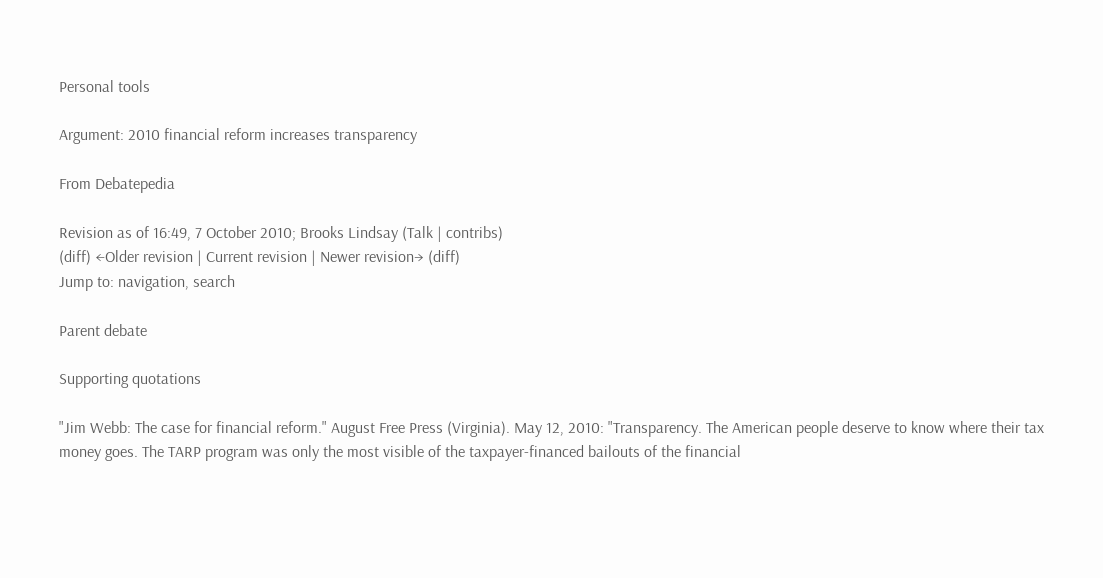Personal tools

Argument: 2010 financial reform increases transparency

From Debatepedia

Revision as of 16:49, 7 October 2010; Brooks Lindsay (Talk | contribs)
(diff) ←Older revision | Current revision | Newer revision→ (diff)
Jump to: navigation, search

Parent debate

Supporting quotations

"Jim Webb: The case for financial reform." August Free Press (Virginia). May 12, 2010: "Transparency. The American people deserve to know where their tax money goes. The TARP program was only the most visible of the taxpayer-financed bailouts of the financial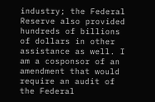industry; the Federal Reserve also provided hundreds of billions of dollars in other assistance as well. I am a cosponsor of an amendment that would require an audit of the Federal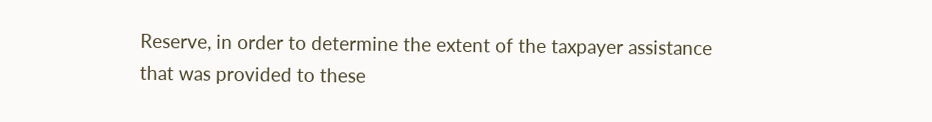Reserve, in order to determine the extent of the taxpayer assistance that was provided to these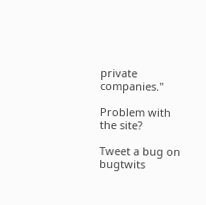private companies."

Problem with the site?

Tweet a bug on bugtwits